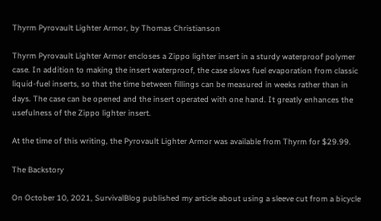Thyrm Pyrovault Lighter Armor, by Thomas Christianson

Thyrm Pyrovault Lighter Armor encloses a Zippo lighter insert in a sturdy waterproof polymer case. In addition to making the insert waterproof, the case slows fuel evaporation from classic liquid-fuel inserts, so that the time between fillings can be measured in weeks rather than in days. The case can be opened and the insert operated with one hand. It greatly enhances the usefulness of the Zippo lighter insert.

At the time of this writing, the Pyrovault Lighter Armor was available from Thyrm for $29.99.

The Backstory

On October 10, 2021, SurvivalBlog published my article about using a sleeve cut from a bicycle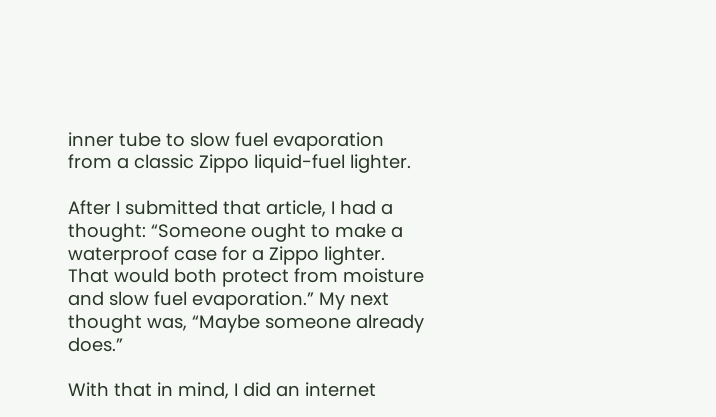inner tube to slow fuel evaporation from a classic Zippo liquid-fuel lighter.

After I submitted that article, I had a thought: “Someone ought to make a waterproof case for a Zippo lighter. That would both protect from moisture and slow fuel evaporation.” My next thought was, “Maybe someone already does.”

With that in mind, I did an internet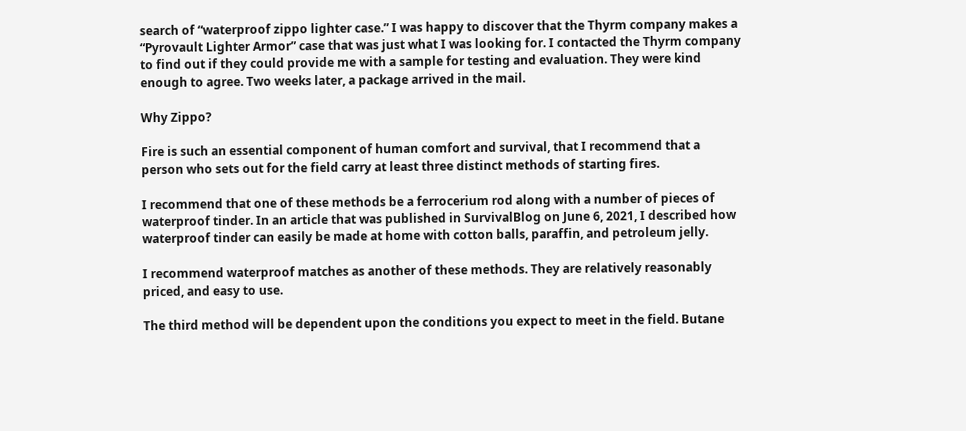search of “waterproof zippo lighter case.” I was happy to discover that the Thyrm company makes a “Pyrovault Lighter Armor” case that was just what I was looking for. I contacted the Thyrm company to find out if they could provide me with a sample for testing and evaluation. They were kind enough to agree. Two weeks later, a package arrived in the mail.

Why Zippo?

Fire is such an essential component of human comfort and survival, that I recommend that a person who sets out for the field carry at least three distinct methods of starting fires.

I recommend that one of these methods be a ferrocerium rod along with a number of pieces of waterproof tinder. In an article that was published in SurvivalBlog on June 6, 2021, I described how waterproof tinder can easily be made at home with cotton balls, paraffin, and petroleum jelly.

I recommend waterproof matches as another of these methods. They are relatively reasonably priced, and easy to use.

The third method will be dependent upon the conditions you expect to meet in the field. Butane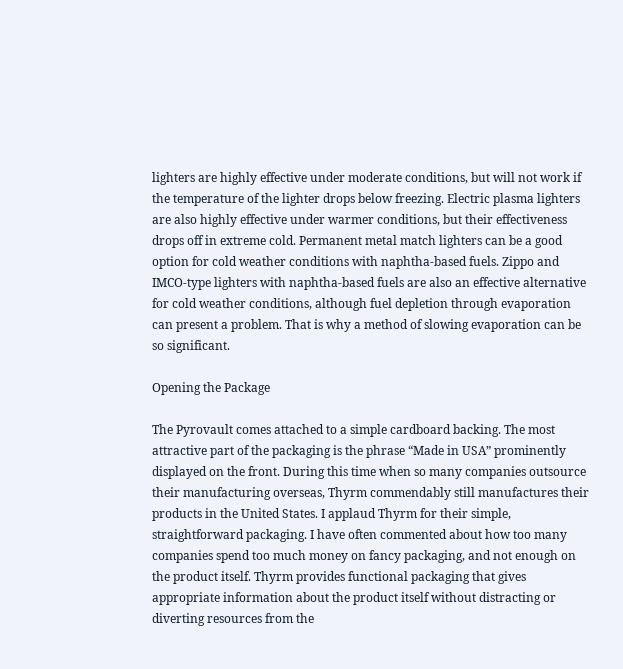lighters are highly effective under moderate conditions, but will not work if the temperature of the lighter drops below freezing. Electric plasma lighters are also highly effective under warmer conditions, but their effectiveness drops off in extreme cold. Permanent metal match lighters can be a good option for cold weather conditions with naphtha-based fuels. Zippo and IMCO-type lighters with naphtha-based fuels are also an effective alternative for cold weather conditions, although fuel depletion through evaporation can present a problem. That is why a method of slowing evaporation can be so significant.

Opening the Package

The Pyrovault comes attached to a simple cardboard backing. The most attractive part of the packaging is the phrase “Made in USA” prominently displayed on the front. During this time when so many companies outsource their manufacturing overseas, Thyrm commendably still manufactures their products in the United States. I applaud Thyrm for their simple, straightforward packaging. I have often commented about how too many companies spend too much money on fancy packaging, and not enough on the product itself. Thyrm provides functional packaging that gives appropriate information about the product itself without distracting or diverting resources from the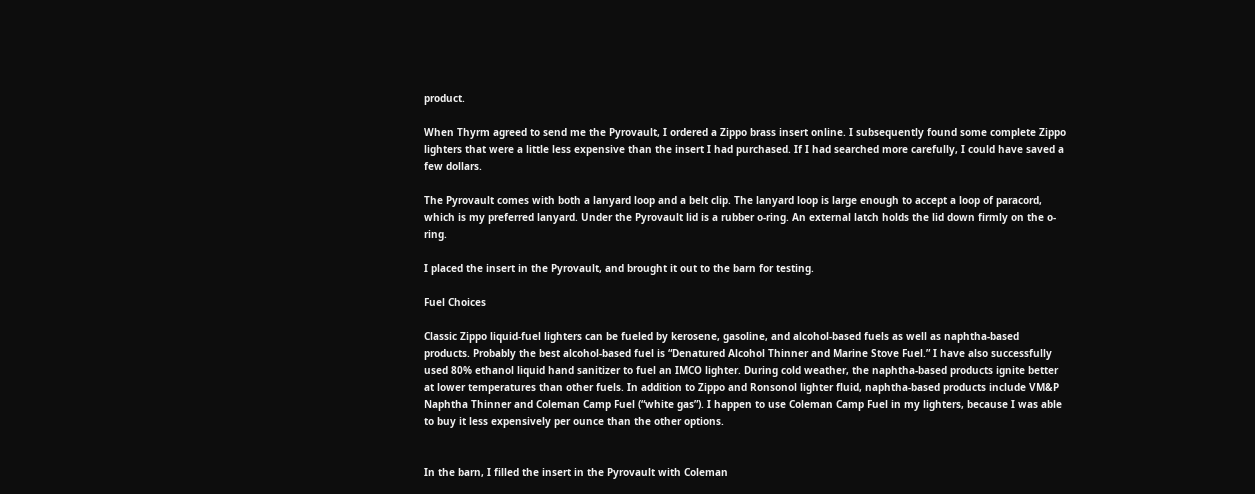product.

When Thyrm agreed to send me the Pyrovault, I ordered a Zippo brass insert online. I subsequently found some complete Zippo lighters that were a little less expensive than the insert I had purchased. If I had searched more carefully, I could have saved a few dollars.

The Pyrovault comes with both a lanyard loop and a belt clip. The lanyard loop is large enough to accept a loop of paracord, which is my preferred lanyard. Under the Pyrovault lid is a rubber o-ring. An external latch holds the lid down firmly on the o-ring.

I placed the insert in the Pyrovault, and brought it out to the barn for testing.

Fuel Choices

Classic Zippo liquid-fuel lighters can be fueled by kerosene, gasoline, and alcohol-based fuels as well as naphtha-based products. Probably the best alcohol-based fuel is “Denatured Alcohol Thinner and Marine Stove Fuel.” I have also successfully used 80% ethanol liquid hand sanitizer to fuel an IMCO lighter. During cold weather, the naphtha-based products ignite better at lower temperatures than other fuels. In addition to Zippo and Ronsonol lighter fluid, naphtha-based products include VM&P Naphtha Thinner and Coleman Camp Fuel (“white gas”). I happen to use Coleman Camp Fuel in my lighters, because I was able to buy it less expensively per ounce than the other options.


In the barn, I filled the insert in the Pyrovault with Coleman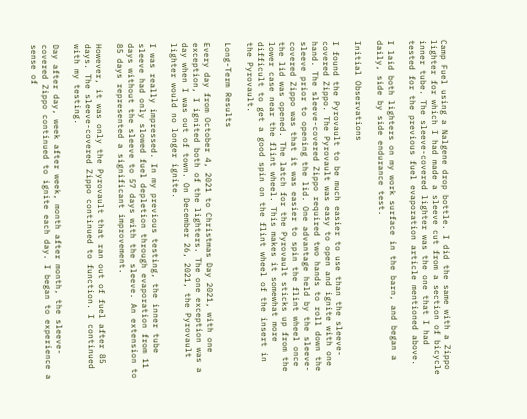Camp Fuel using a Nalgene drop bottle. I did the same with a Zippo lighter for which I had made a sleeve cut from a section of bicycle inner tube. The sleeve-covered lighter was the one that I had tested for the previous fuel evaporation article mentioned above.

I laid both lighters on my work surface in the barn, and began a daily, side by side endurance test.

Initial Observations

I found the Pyrovault to be much easier to use than the sleeve-covered Zippo. The Pyrovault was easy to open and ignite with one hand. The sleeve-covered Zippo required two hands to roll down the sleeve prior to opening the lid. One advantage held by the sleeve-covered Zippo was that it was easier to spin the flint wheel once the lid was opened. The latch for the Pyrovault sticks up from the lower case near the flint wheel. This makes it somewhat more difficult to get a good spin on the flint wheel of the insert in the Pyrovault.

Long-Term Results

Every day from October 4, 2021 to Christmas Day 2021, with one exception, I ignited both of the lighters. The one exception was a day when I was out of town. On December 26, 2021, the Pyrovault lighter would no longer ignite.

I was really impressed. In my previous testing, the inner tube sleeve had only slowed fuel depletion through evaporation from 11 days without the sleeve to 57 days with the sleeve. An extension to 85 days represented a significant improvement.

However, it was only the Pyrovault that ran out of fuel after 85 days. The sleeve-covered Zippo continued to function. I continued with my testing.

Day after day, week after week, month after month, the sleeve-covered Zippo continued to ignite each day. I began to experience a sense of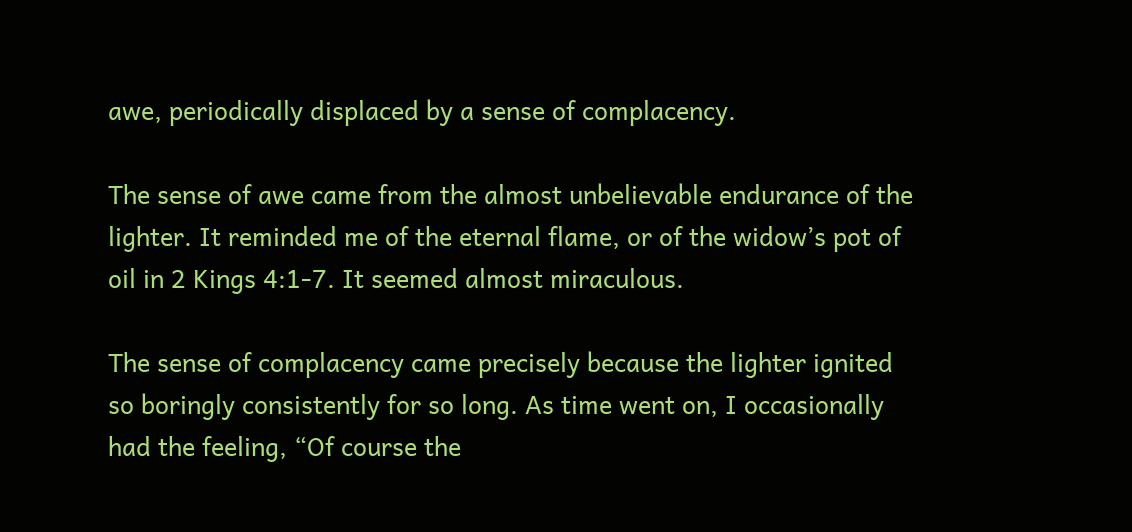awe, periodically displaced by a sense of complacency.

The sense of awe came from the almost unbelievable endurance of the lighter. It reminded me of the eternal flame, or of the widow’s pot of oil in 2 Kings 4:1-7. It seemed almost miraculous.

The sense of complacency came precisely because the lighter ignited so boringly consistently for so long. As time went on, I occasionally had the feeling, “Of course the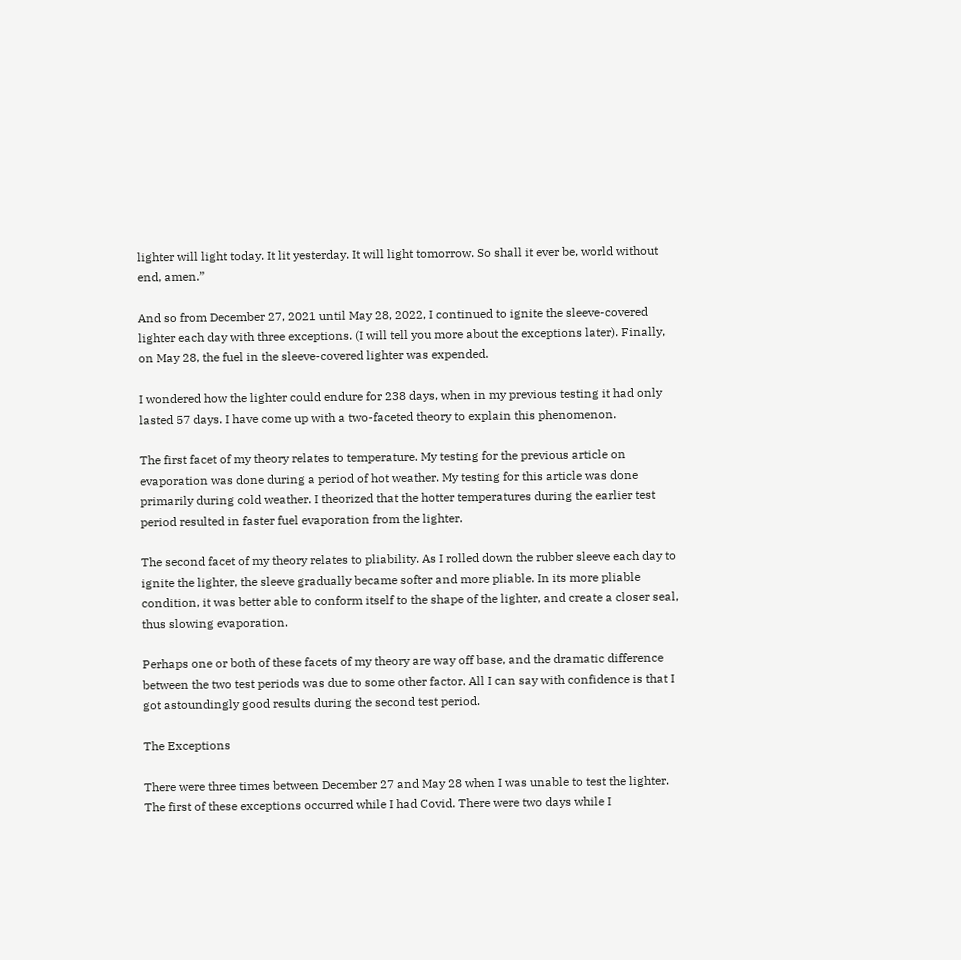lighter will light today. It lit yesterday. It will light tomorrow. So shall it ever be, world without end, amen.”

And so from December 27, 2021 until May 28, 2022, I continued to ignite the sleeve-covered lighter each day with three exceptions. (I will tell you more about the exceptions later). Finally, on May 28, the fuel in the sleeve-covered lighter was expended.

I wondered how the lighter could endure for 238 days, when in my previous testing it had only lasted 57 days. I have come up with a two-faceted theory to explain this phenomenon.

The first facet of my theory relates to temperature. My testing for the previous article on evaporation was done during a period of hot weather. My testing for this article was done primarily during cold weather. I theorized that the hotter temperatures during the earlier test period resulted in faster fuel evaporation from the lighter.

The second facet of my theory relates to pliability. As I rolled down the rubber sleeve each day to ignite the lighter, the sleeve gradually became softer and more pliable. In its more pliable condition, it was better able to conform itself to the shape of the lighter, and create a closer seal, thus slowing evaporation.

Perhaps one or both of these facets of my theory are way off base, and the dramatic difference between the two test periods was due to some other factor. All I can say with confidence is that I got astoundingly good results during the second test period.

The Exceptions

There were three times between December 27 and May 28 when I was unable to test the lighter. The first of these exceptions occurred while I had Covid. There were two days while I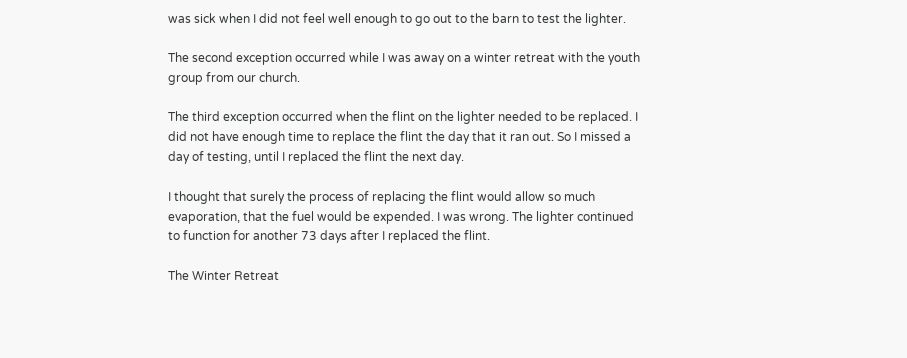was sick when I did not feel well enough to go out to the barn to test the lighter.

The second exception occurred while I was away on a winter retreat with the youth group from our church.

The third exception occurred when the flint on the lighter needed to be replaced. I did not have enough time to replace the flint the day that it ran out. So I missed a day of testing, until I replaced the flint the next day.

I thought that surely the process of replacing the flint would allow so much evaporation, that the fuel would be expended. I was wrong. The lighter continued to function for another 73 days after I replaced the flint.

The Winter Retreat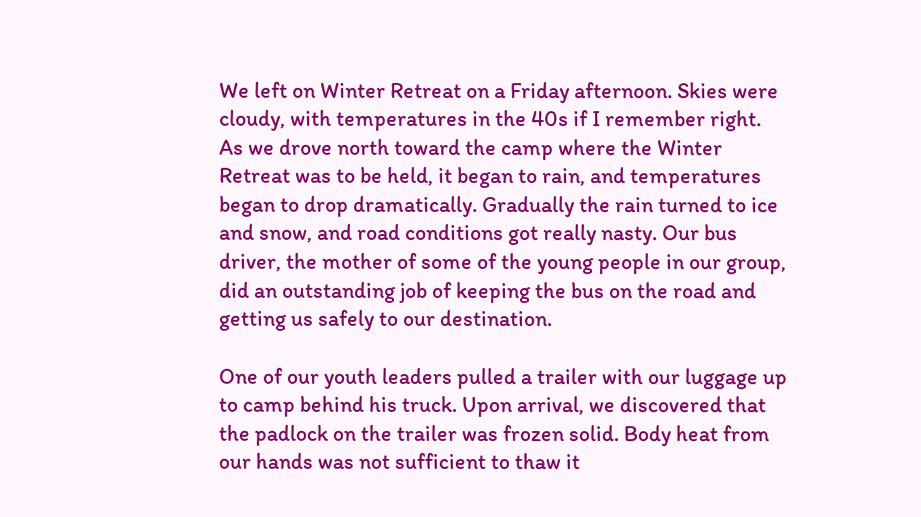We left on Winter Retreat on a Friday afternoon. Skies were cloudy, with temperatures in the 40s if I remember right. As we drove north toward the camp where the Winter Retreat was to be held, it began to rain, and temperatures began to drop dramatically. Gradually the rain turned to ice and snow, and road conditions got really nasty. Our bus driver, the mother of some of the young people in our group, did an outstanding job of keeping the bus on the road and getting us safely to our destination.

One of our youth leaders pulled a trailer with our luggage up to camp behind his truck. Upon arrival, we discovered that the padlock on the trailer was frozen solid. Body heat from our hands was not sufficient to thaw it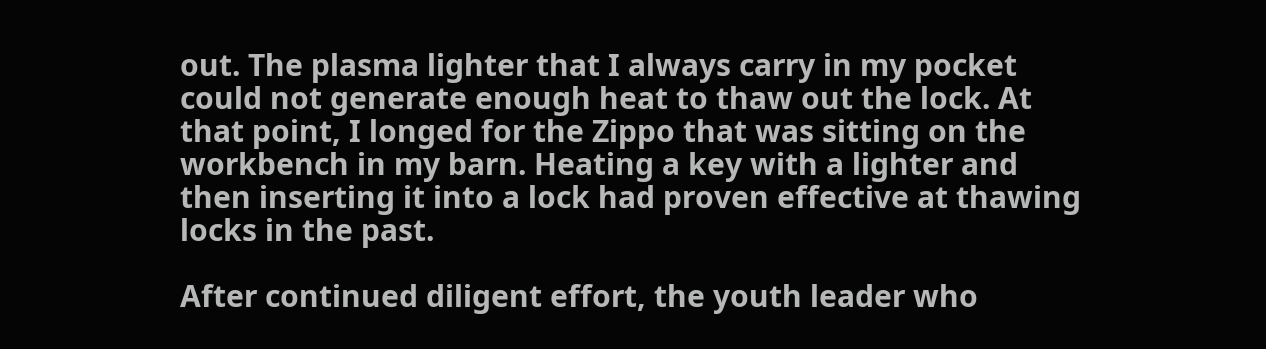out. The plasma lighter that I always carry in my pocket could not generate enough heat to thaw out the lock. At that point, I longed for the Zippo that was sitting on the workbench in my barn. Heating a key with a lighter and then inserting it into a lock had proven effective at thawing locks in the past.

After continued diligent effort, the youth leader who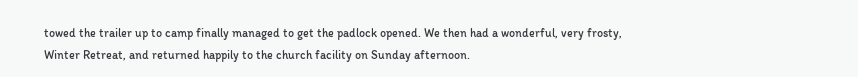towed the trailer up to camp finally managed to get the padlock opened. We then had a wonderful, very frosty, Winter Retreat, and returned happily to the church facility on Sunday afternoon.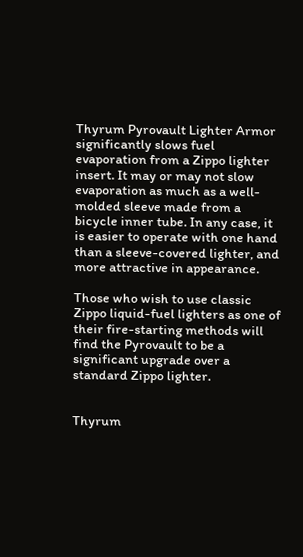Thyrum Pyrovault Lighter Armor significantly slows fuel evaporation from a Zippo lighter insert. It may or may not slow evaporation as much as a well-molded sleeve made from a bicycle inner tube. In any case, it is easier to operate with one hand than a sleeve-covered lighter, and more attractive in appearance.

Those who wish to use classic Zippo liquid-fuel lighters as one of their fire-starting methods will find the Pyrovault to be a significant upgrade over a standard Zippo lighter.


Thyrum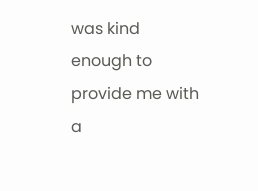was kind enough to provide me with a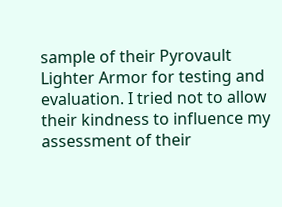sample of their Pyrovault Lighter Armor for testing and evaluation. I tried not to allow their kindness to influence my assessment of their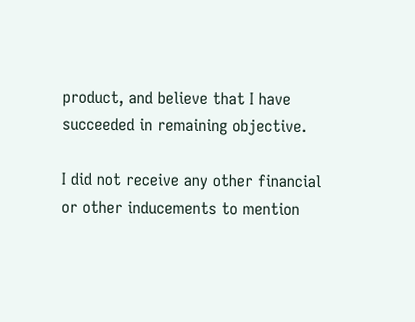product, and believe that I have succeeded in remaining objective.

I did not receive any other financial or other inducements to mention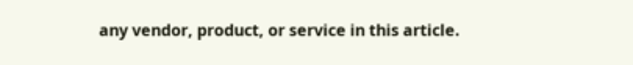any vendor, product, or service in this article.